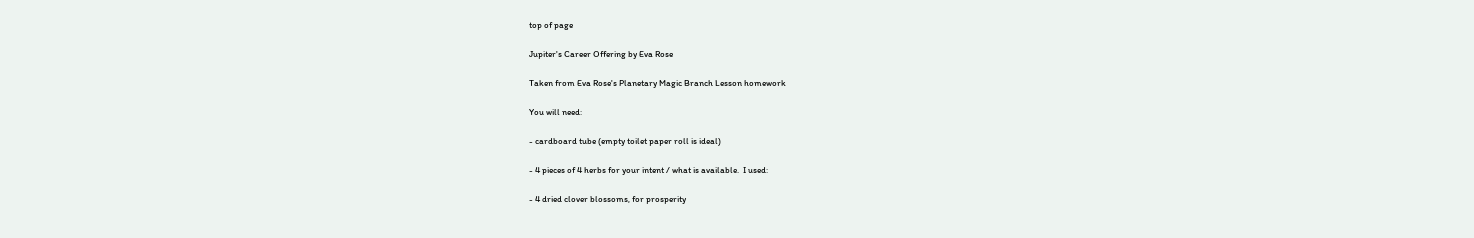top of page

Jupiter's Career Offering by Eva Rose

Taken from Eva Rose's Planetary Magic Branch Lesson homework

You will need:

- cardboard tube (empty toilet paper roll is ideal)

- 4 pieces of 4 herbs for your intent / what is available.  I used:

- 4 dried clover blossoms, for prosperity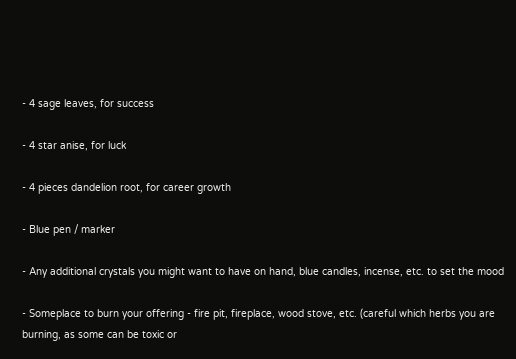- 4 sage leaves, for success

- 4 star anise, for luck

- 4 pieces dandelion root, for career growth

- Blue pen / marker

- Any additional crystals you might want to have on hand, blue candles, incense, etc. to set the mood

- Someplace to burn your offering - fire pit, fireplace, wood stove, etc. (careful which herbs you are burning, as some can be toxic or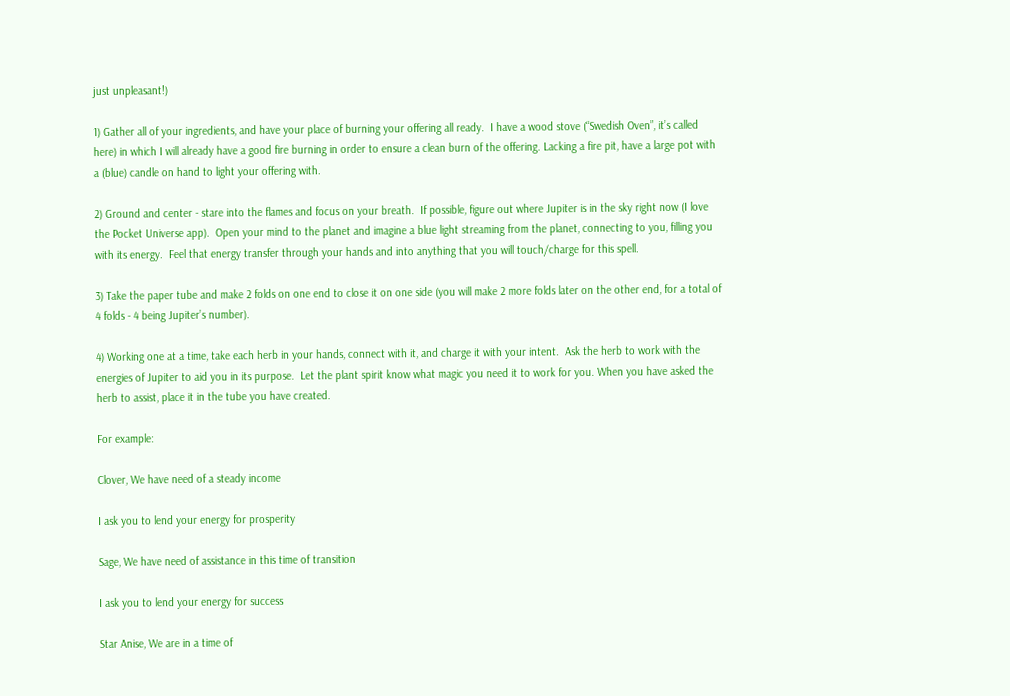just unpleasant!)

1) Gather all of your ingredients, and have your place of burning your offering all ready.  I have a wood stove (“Swedish Oven”, it’s called here) in which I will already have a good fire burning in order to ensure a clean burn of the offering. Lacking a fire pit, have a large pot with a (blue) candle on hand to light your offering with.

2) Ground and center - stare into the flames and focus on your breath.  If possible, figure out where Jupiter is in the sky right now (I love the Pocket Universe app).  Open your mind to the planet and imagine a blue light streaming from the planet, connecting to you, filling you with its energy.  Feel that energy transfer through your hands and into anything that you will touch/charge for this spell.

3) Take the paper tube and make 2 folds on one end to close it on one side (you will make 2 more folds later on the other end, for a total of 4 folds - 4 being Jupiter’s number).

4) Working one at a time, take each herb in your hands, connect with it, and charge it with your intent.  Ask the herb to work with the energies of Jupiter to aid you in its purpose.  Let the plant spirit know what magic you need it to work for you. When you have asked the herb to assist, place it in the tube you have created.

For example:

Clover, We have need of a steady income

I ask you to lend your energy for prosperity

Sage, We have need of assistance in this time of transition

I ask you to lend your energy for success

Star Anise, We are in a time of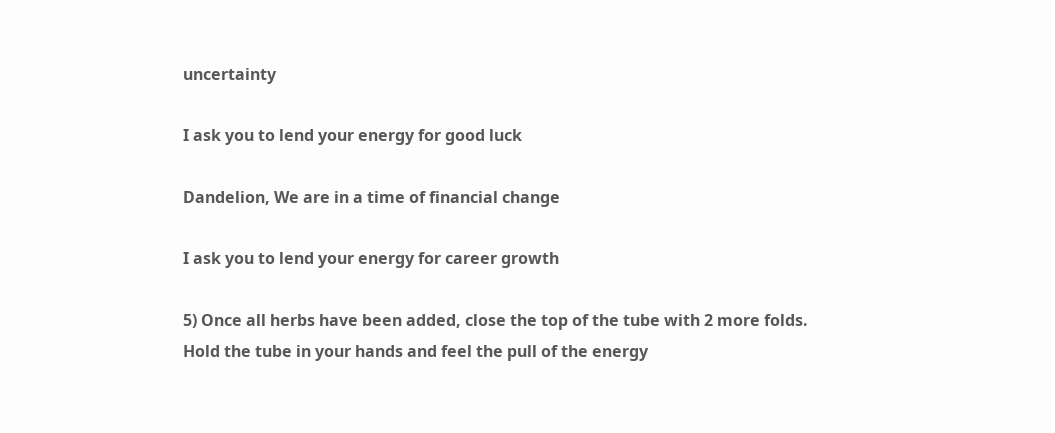uncertainty

I ask you to lend your energy for good luck

Dandelion, We are in a time of financial change

I ask you to lend your energy for career growth

5) Once all herbs have been added, close the top of the tube with 2 more folds.  Hold the tube in your hands and feel the pull of the energy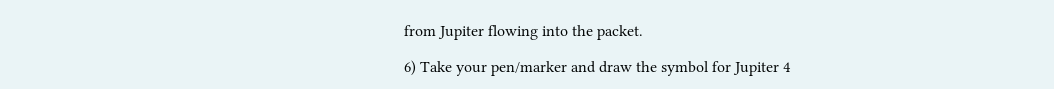from Jupiter flowing into the packet.

6) Take your pen/marker and draw the symbol for Jupiter 4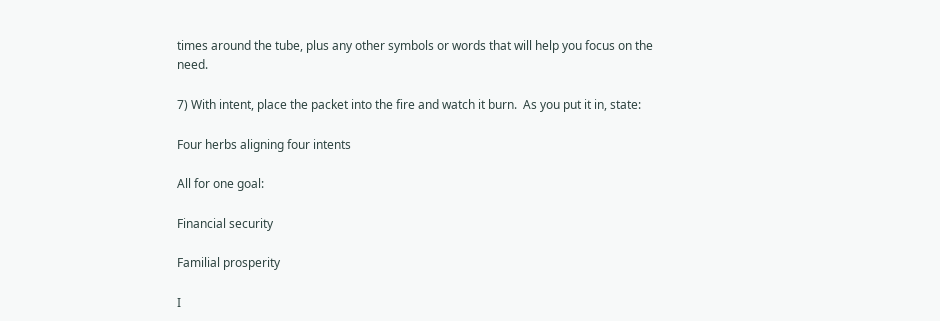times around the tube, plus any other symbols or words that will help you focus on the need.

7) With intent, place the packet into the fire and watch it burn.  As you put it in, state:

Four herbs aligning four intents

All for one goal:

Financial security

Familial prosperity

I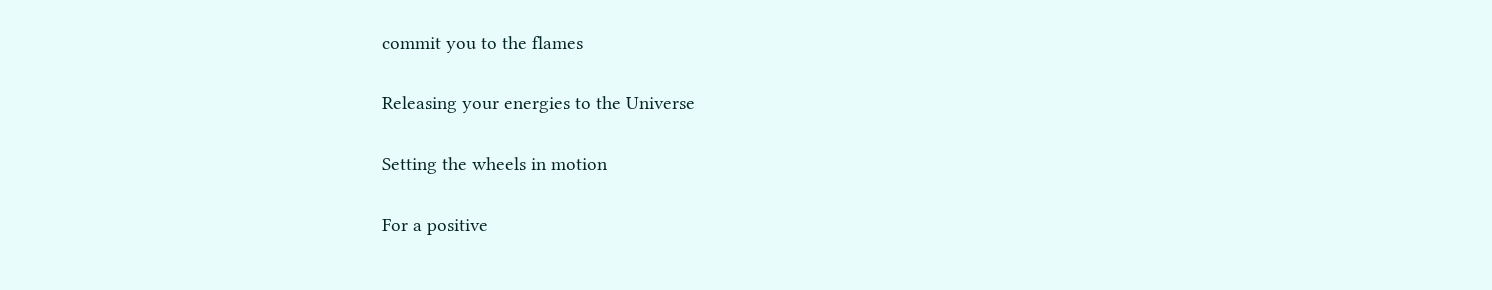commit you to the flames

Releasing your energies to the Universe

Setting the wheels in motion

For a positive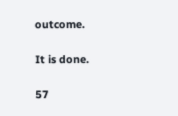outcome.

It is done.

57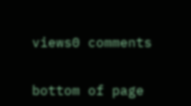views0 comments


bottom of page